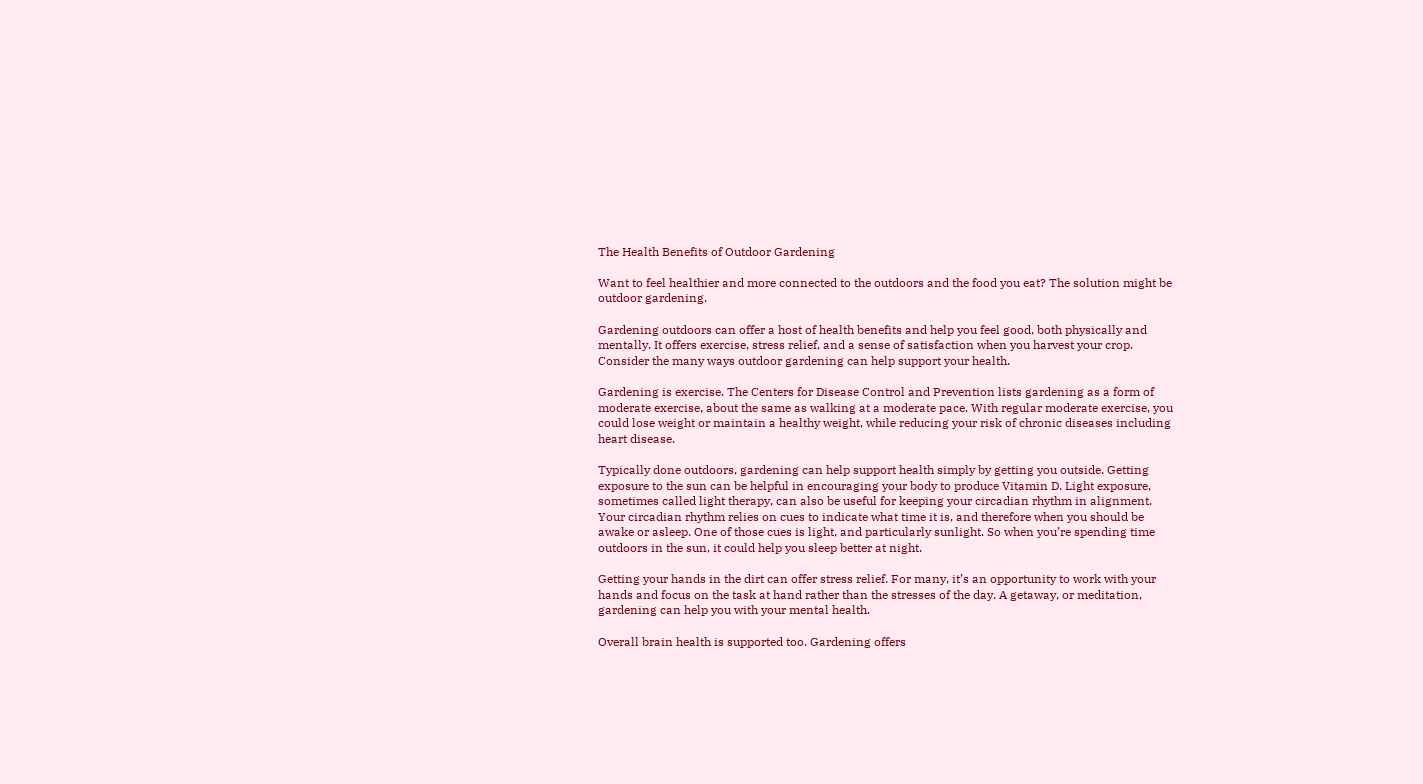The Health Benefits of Outdoor Gardening

Want to feel healthier and more connected to the outdoors and the food you eat? The solution might be outdoor gardening.

Gardening outdoors can offer a host of health benefits and help you feel good, both physically and mentally. It offers exercise, stress relief, and a sense of satisfaction when you harvest your crop. Consider the many ways outdoor gardening can help support your health.

Gardening is exercise. The Centers for Disease Control and Prevention lists gardening as a form of moderate exercise, about the same as walking at a moderate pace. With regular moderate exercise, you could lose weight or maintain a healthy weight, while reducing your risk of chronic diseases including heart disease.

Typically done outdoors, gardening can help support health simply by getting you outside. Getting exposure to the sun can be helpful in encouraging your body to produce Vitamin D. Light exposure, sometimes called light therapy, can also be useful for keeping your circadian rhythm in alignment. Your circadian rhythm relies on cues to indicate what time it is, and therefore when you should be awake or asleep. One of those cues is light, and particularly sunlight. So when you’re spending time outdoors in the sun, it could help you sleep better at night.

Getting your hands in the dirt can offer stress relief. For many, it’s an opportunity to work with your hands and focus on the task at hand rather than the stresses of the day. A getaway, or meditation, gardening can help you with your mental health.

Overall brain health is supported too. Gardening offers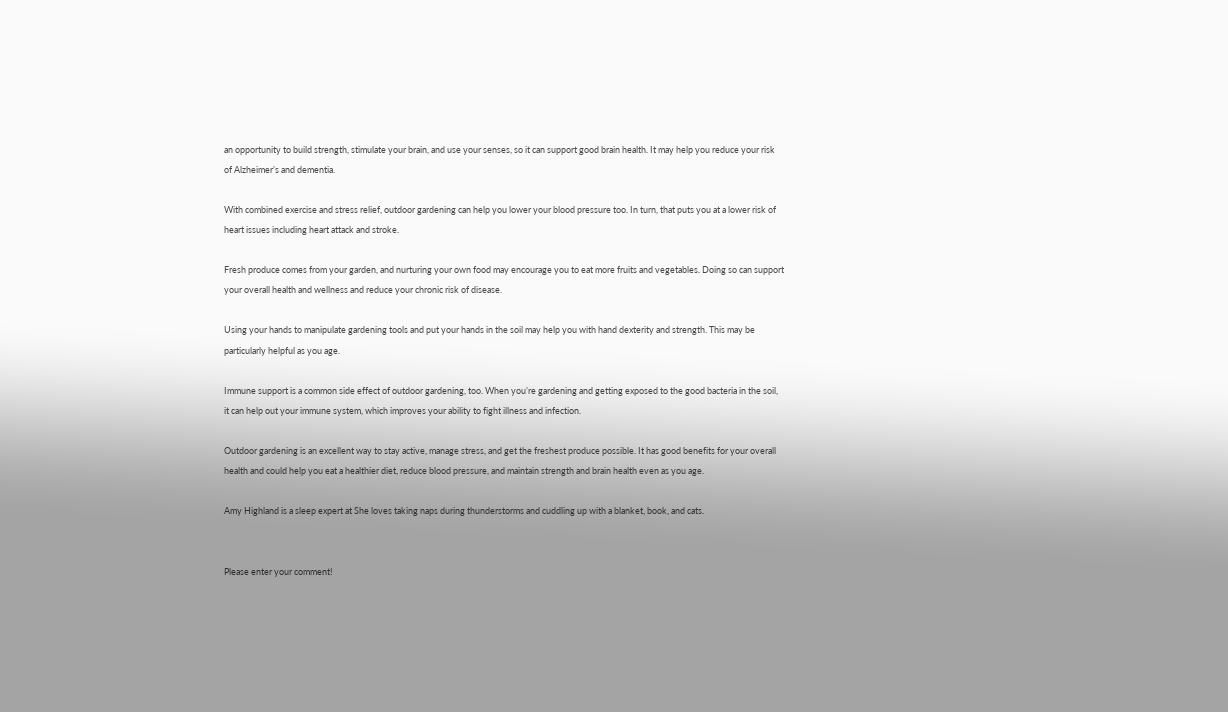an opportunity to build strength, stimulate your brain, and use your senses, so it can support good brain health. It may help you reduce your risk of Alzheimer’s and dementia.

With combined exercise and stress relief, outdoor gardening can help you lower your blood pressure too. In turn, that puts you at a lower risk of heart issues including heart attack and stroke.

Fresh produce comes from your garden, and nurturing your own food may encourage you to eat more fruits and vegetables. Doing so can support your overall health and wellness and reduce your chronic risk of disease.

Using your hands to manipulate gardening tools and put your hands in the soil may help you with hand dexterity and strength. This may be particularly helpful as you age.

Immune support is a common side effect of outdoor gardening, too. When you’re gardening and getting exposed to the good bacteria in the soil, it can help out your immune system, which improves your ability to fight illness and infection.

Outdoor gardening is an excellent way to stay active, manage stress, and get the freshest produce possible. It has good benefits for your overall health and could help you eat a healthier diet, reduce blood pressure, and maintain strength and brain health even as you age.

Amy Highland is a sleep expert at She loves taking naps during thunderstorms and cuddling up with a blanket, book, and cats.


Please enter your comment!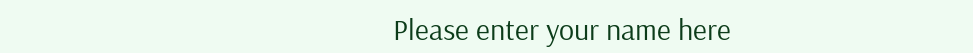Please enter your name here